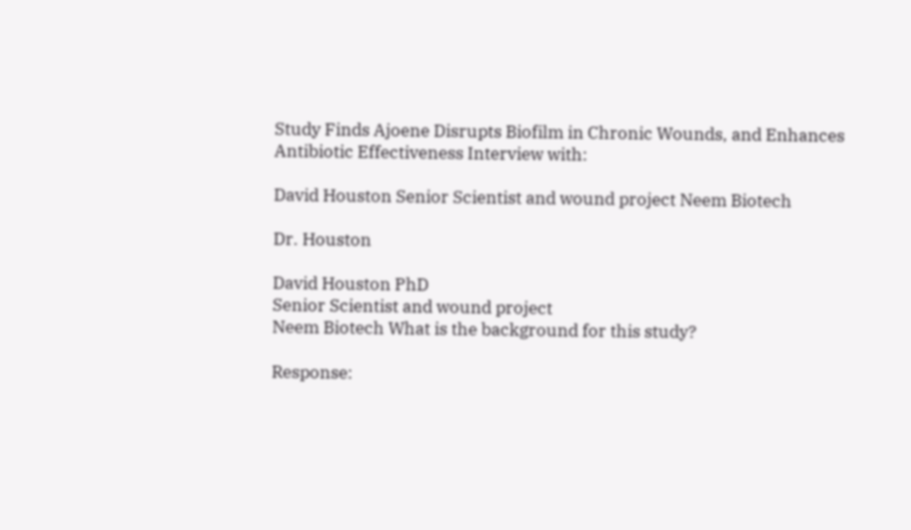Study Finds Ajoene Disrupts Biofilm in Chronic Wounds, and Enhances Antibiotic Effectiveness Interview with:

David Houston Senior Scientist and wound project Neem Biotech

Dr. Houston

David Houston PhD
Senior Scientist and wound project
Neem Biotech What is the background for this study?

Response: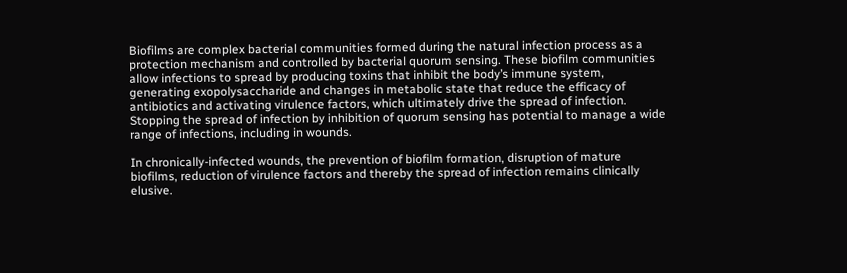Biofilms are complex bacterial communities formed during the natural infection process as a protection mechanism and controlled by bacterial quorum sensing. These biofilm communities allow infections to spread by producing toxins that inhibit the body’s immune system, generating exopolysaccharide and changes in metabolic state that reduce the efficacy of antibiotics and activating virulence factors, which ultimately drive the spread of infection. Stopping the spread of infection by inhibition of quorum sensing has potential to manage a wide range of infections, including in wounds.

In chronically-infected wounds, the prevention of biofilm formation, disruption of mature biofilms, reduction of virulence factors and thereby the spread of infection remains clinically elusive.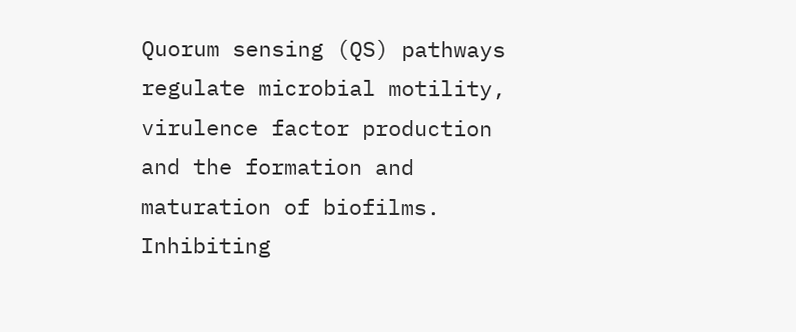Quorum sensing (QS) pathways regulate microbial motility, virulence factor production and the formation and maturation of biofilms. Inhibiting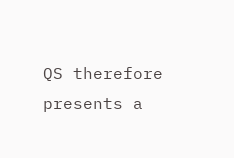QS therefore presents a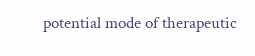potential mode of therapeutic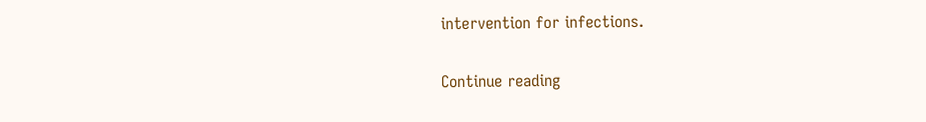intervention for infections.

Continue reading